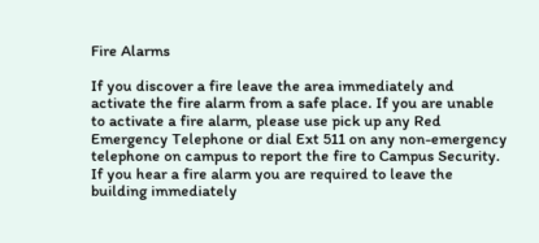Fire Alarms

If you discover a fire leave the area immediately and activate the fire alarm from a safe place. If you are unable to activate a fire alarm, please use pick up any Red Emergency Telephone or dial Ext 511 on any non-emergency telephone on campus to report the fire to Campus Security. If you hear a fire alarm you are required to leave the building immediately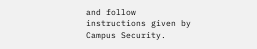and follow instructions given by Campus Security.